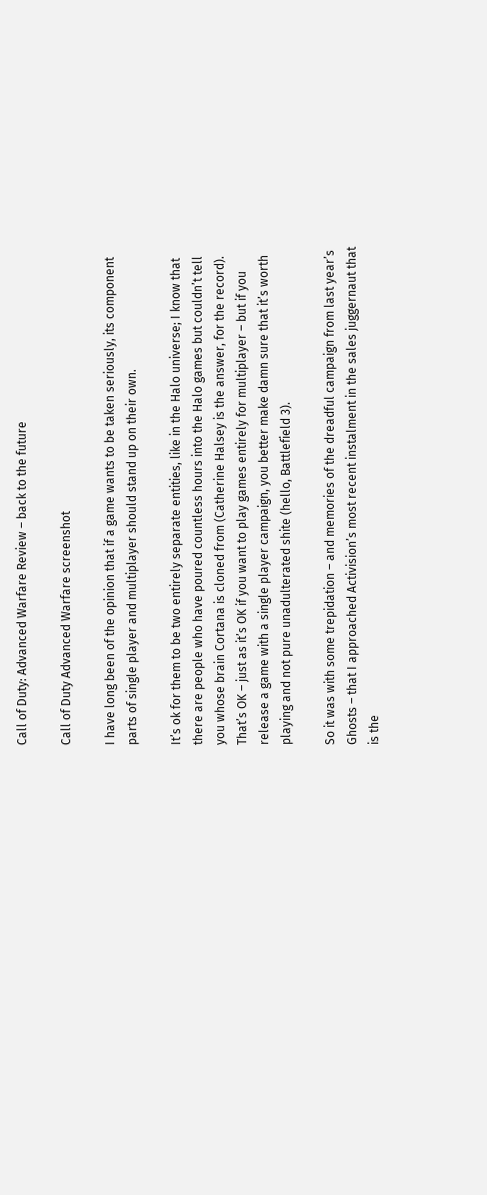Call of Duty: Advanced Warfare Review – back to the future

Call of Duty Advanced Warfare screenshot

I have long been of the opinion that if a game wants to be taken seriously, its component parts of single player and multiplayer should stand up on their own.

It’s ok for them to be two entirely separate entities, like in the Halo universe; I know that there are people who have poured countless hours into the Halo games but couldn’t tell you whose brain Cortana is cloned from (Catherine Halsey is the answer, for the record). That’s OK – just as it’s OK if you want to play games entirely for multiplayer – but if you release a game with a single player campaign, you better make damn sure that it’s worth playing and not pure unadulterated shite (hello, Battlefield 3).

So it was with some trepidation – and memories of the dreadful campaign from last year’s Ghosts – that I approached Activision’s most recent instalment in the sales juggernaut that is the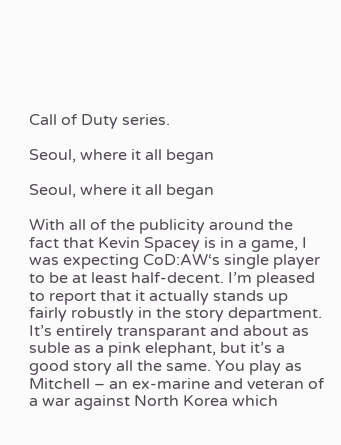Call of Duty series.

Seoul, where it all began

Seoul, where it all began

With all of the publicity around the fact that Kevin Spacey is in a game, I was expecting CoD:AW‘s single player to be at least half-decent. I’m pleased to report that it actually stands up fairly robustly in the story department. It’s entirely transparant and about as suble as a pink elephant, but it’s a good story all the same. You play as Mitchell – an ex-marine and veteran of a war against North Korea which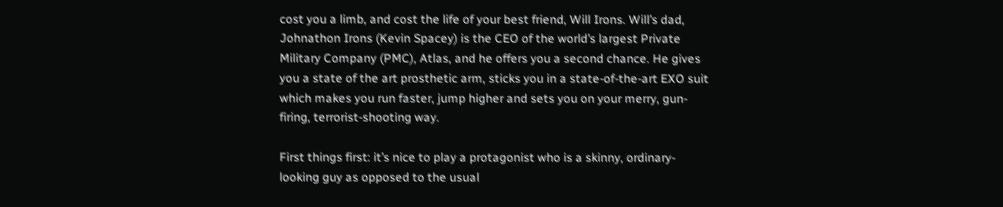cost you a limb, and cost the life of your best friend, Will Irons. Will’s dad, Johnathon Irons (Kevin Spacey) is the CEO of the world’s largest Private Military Company (PMC), Atlas, and he offers you a second chance. He gives you a state of the art prosthetic arm, sticks you in a state-of-the-art EXO suit which makes you run faster, jump higher and sets you on your merry, gun-firing, terrorist-shooting way.

First things first: it’s nice to play a protagonist who is a skinny, ordinary-looking guy as opposed to the usual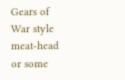Gears of War style meat-head or some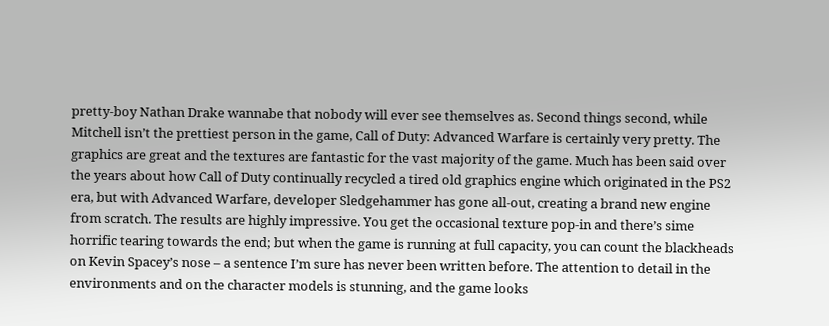pretty-boy Nathan Drake wannabe that nobody will ever see themselves as. Second things second, while Mitchell isn’t the prettiest person in the game, Call of Duty: Advanced Warfare is certainly very pretty. The graphics are great and the textures are fantastic for the vast majority of the game. Much has been said over the years about how Call of Duty continually recycled a tired old graphics engine which originated in the PS2 era, but with Advanced Warfare, developer Sledgehammer has gone all-out, creating a brand new engine from scratch. The results are highly impressive. You get the occasional texture pop-in and there’s sime horrific tearing towards the end; but when the game is running at full capacity, you can count the blackheads on Kevin Spacey’s nose – a sentence I’m sure has never been written before. The attention to detail in the environments and on the character models is stunning, and the game looks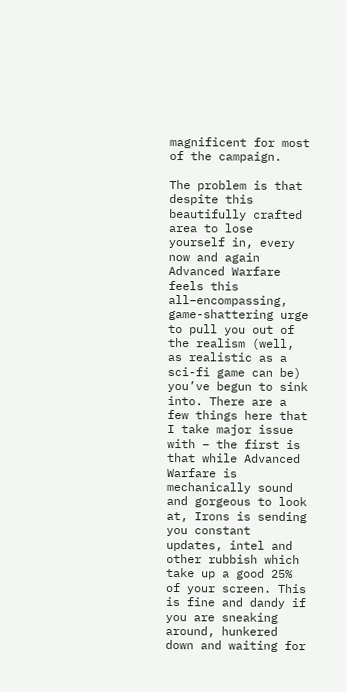magnificent for most of the campaign.

The problem is that despite this beautifully crafted area to lose yourself in, every now and again Advanced Warfare feels this all–encompassing, game-shattering urge to pull you out of the realism (well, as realistic as a sci-fi game can be) you’ve begun to sink into. There are a few things here that I take major issue with – the first is that while Advanced Warfare is mechanically sound and gorgeous to look at, Irons is sending you constant updates, intel and other rubbish which take up a good 25% of your screen. This is fine and dandy if you are sneaking around, hunkered down and waiting for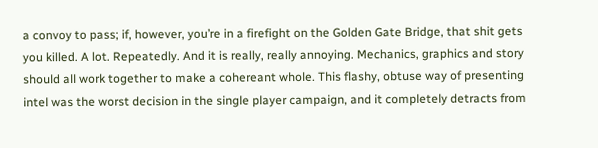a convoy to pass; if, however, you’re in a firefight on the Golden Gate Bridge, that shit gets you killed. A lot. Repeatedly. And it is really, really annoying. Mechanics, graphics and story should all work together to make a cohereant whole. This flashy, obtuse way of presenting intel was the worst decision in the single player campaign, and it completely detracts from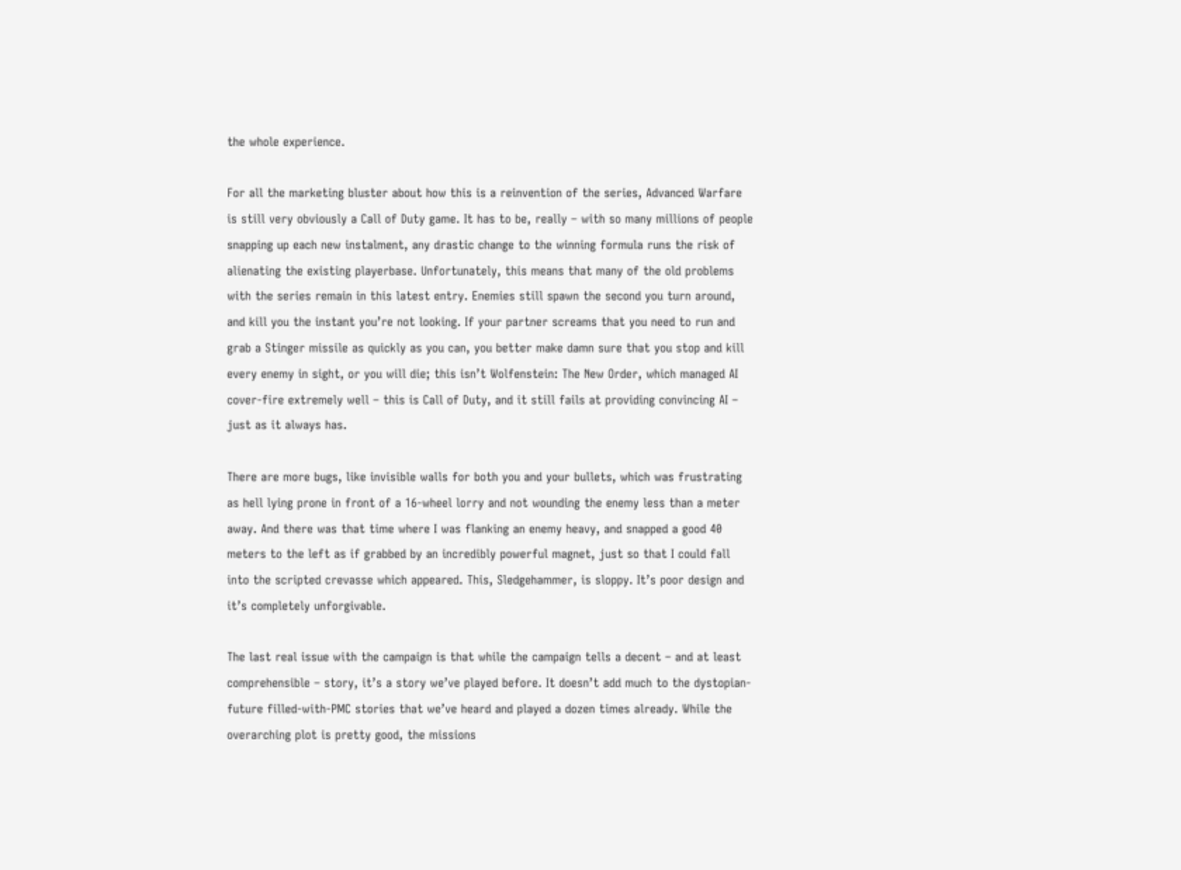the whole experience.

For all the marketing bluster about how this is a reinvention of the series, Advanced Warfare is still very obviously a Call of Duty game. It has to be, really – with so many millions of people snapping up each new instalment, any drastic change to the winning formula runs the risk of alienating the existing playerbase. Unfortunately, this means that many of the old problems with the series remain in this latest entry. Enemies still spawn the second you turn around, and kill you the instant you’re not looking. If your partner screams that you need to run and grab a Stinger missile as quickly as you can, you better make damn sure that you stop and kill every enemy in sight, or you will die; this isn’t Wolfenstein: The New Order, which managed AI cover-fire extremely well – this is Call of Duty, and it still fails at providing convincing AI – just as it always has.

There are more bugs, like invisible walls for both you and your bullets, which was frustrating as hell lying prone in front of a 16-wheel lorry and not wounding the enemy less than a meter away. And there was that time where I was flanking an enemy heavy, and snapped a good 40 meters to the left as if grabbed by an incredibly powerful magnet, just so that I could fall into the scripted crevasse which appeared. This, Sledgehammer, is sloppy. It’s poor design and it’s completely unforgivable.

The last real issue with the campaign is that while the campaign tells a decent – and at least comprehensible – story, it’s a story we’ve played before. It doesn’t add much to the dystopian-future filled-with-PMC stories that we’ve heard and played a dozen times already. While the overarching plot is pretty good, the missions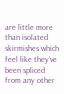are little more than isolated skirmishes which feel like they’ve been spliced from any other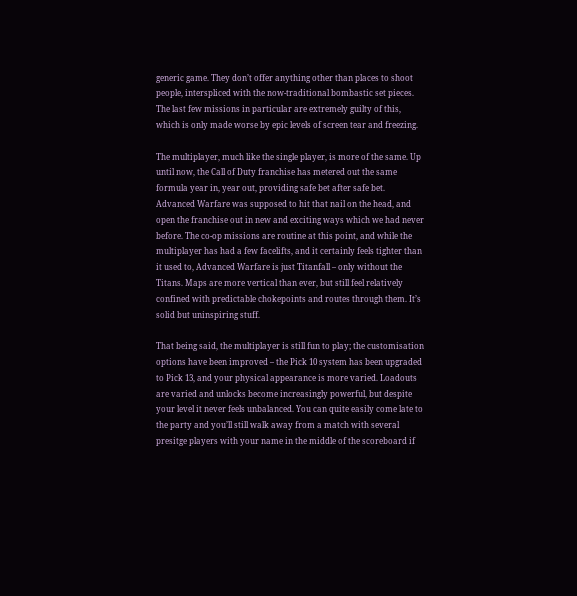generic game. They don’t offer anything other than places to shoot people, interspliced with the now-traditional bombastic set pieces. The last few missions in particular are extremely guilty of this, which is only made worse by epic levels of screen tear and freezing.

The multiplayer, much like the single player, is more of the same. Up until now, the Call of Duty franchise has metered out the same formula year in, year out, providing safe bet after safe bet. Advanced Warfare was supposed to hit that nail on the head, and open the franchise out in new and exciting ways which we had never before. The co-op missions are routine at this point, and while the multiplayer has had a few facelifts, and it certainly feels tighter than it used to, Advanced Warfare is just Titanfall – only without the Titans. Maps are more vertical than ever, but still feel relatively confined with predictable chokepoints and routes through them. It’s solid but uninspiring stuff.

That being said, the multiplayer is still fun to play; the customisation options have been improved – the Pick 10 system has been upgraded to Pick 13, and your physical appearance is more varied. Loadouts are varied and unlocks become increasingly powerful, but despite your level it never feels unbalanced. You can quite easily come late to the party and you’ll still walk away from a match with several presitge players with your name in the middle of the scoreboard if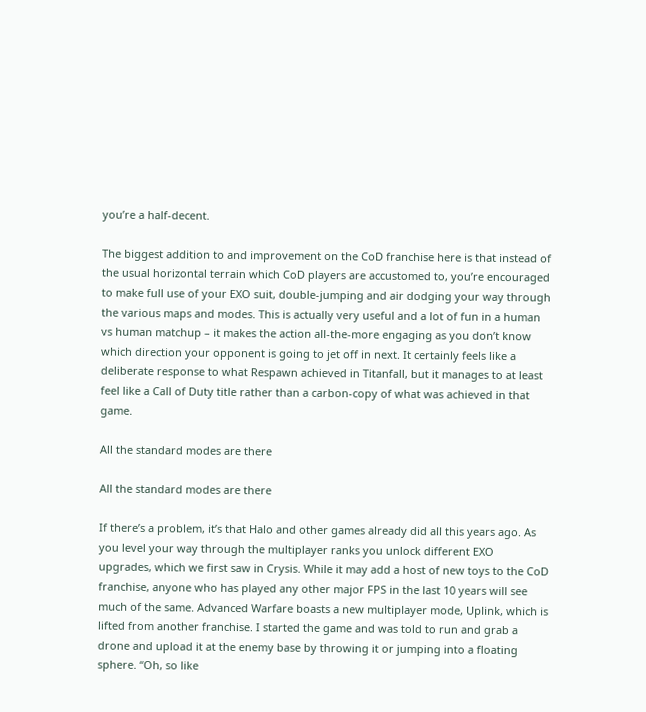you’re a half-decent.

The biggest addition to and improvement on the CoD franchise here is that instead of the usual horizontal terrain which CoD players are accustomed to, you’re encouraged to make full use of your EXO suit, double-jumping and air dodging your way through the various maps and modes. This is actually very useful and a lot of fun in a human vs human matchup – it makes the action all-the-more engaging as you don’t know which direction your opponent is going to jet off in next. It certainly feels like a deliberate response to what Respawn achieved in Titanfall, but it manages to at least feel like a Call of Duty title rather than a carbon-copy of what was achieved in that game.

All the standard modes are there

All the standard modes are there

If there’s a problem, it’s that Halo and other games already did all this years ago. As you level your way through the multiplayer ranks you unlock different EXO upgrades, which we first saw in Crysis. While it may add a host of new toys to the CoD franchise, anyone who has played any other major FPS in the last 10 years will see much of the same. Advanced Warfare boasts a new multiplayer mode, Uplink, which is lifted from another franchise. I started the game and was told to run and grab a drone and upload it at the enemy base by throwing it or jumping into a floating sphere. “Oh, so like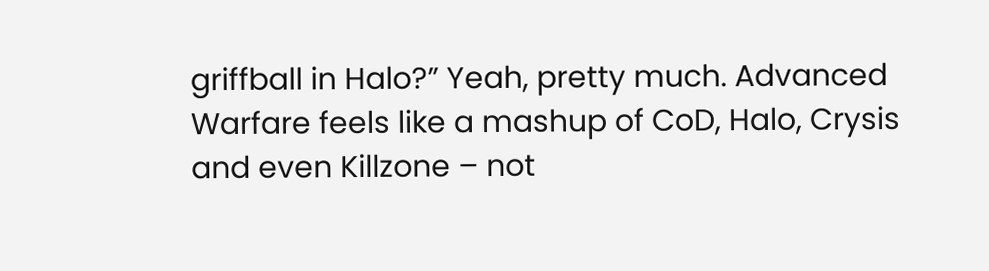griffball in Halo?” Yeah, pretty much. Advanced Warfare feels like a mashup of CoD, Halo, Crysis and even Killzone – not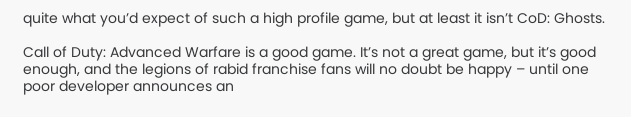quite what you’d expect of such a high profile game, but at least it isn’t CoD: Ghosts.

Call of Duty: Advanced Warfare is a good game. It’s not a great game, but it’s good enough, and the legions of rabid franchise fans will no doubt be happy – until one poor developer announces an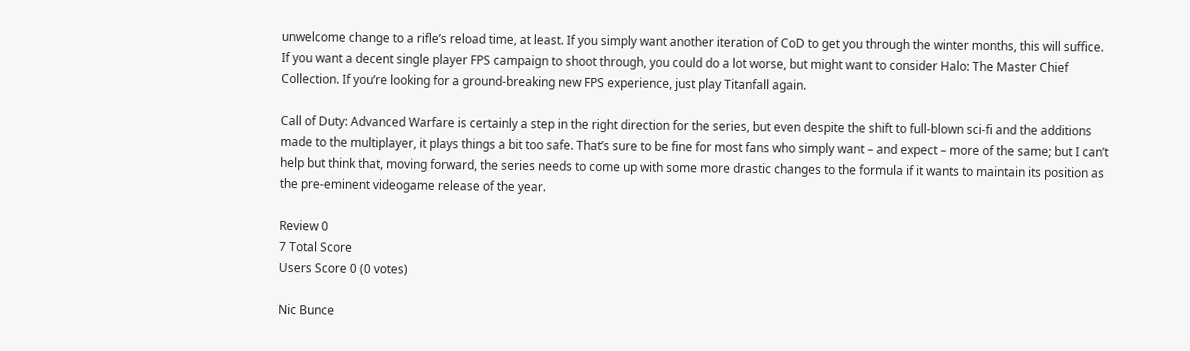unwelcome change to a rifle’s reload time, at least. If you simply want another iteration of CoD to get you through the winter months, this will suffice. If you want a decent single player FPS campaign to shoot through, you could do a lot worse, but might want to consider Halo: The Master Chief Collection. If you’re looking for a ground-breaking new FPS experience, just play Titanfall again.

Call of Duty: Advanced Warfare is certainly a step in the right direction for the series, but even despite the shift to full-blown sci-fi and the additions made to the multiplayer, it plays things a bit too safe. That’s sure to be fine for most fans who simply want – and expect – more of the same; but I can’t help but think that, moving forward, the series needs to come up with some more drastic changes to the formula if it wants to maintain its position as the pre-eminent videogame release of the year.

Review 0
7 Total Score
Users Score 0 (0 votes)

Nic Bunce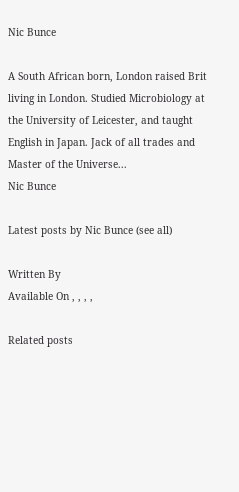Nic Bunce

A South African born, London raised Brit living in London. Studied Microbiology at the University of Leicester, and taught English in Japan. Jack of all trades and Master of the Universe...
Nic Bunce

Latest posts by Nic Bunce (see all)

Written By
Available On , , , ,

Related posts